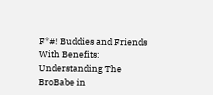F*#! Buddies and Friends With Benefits: Understanding The BroBabe in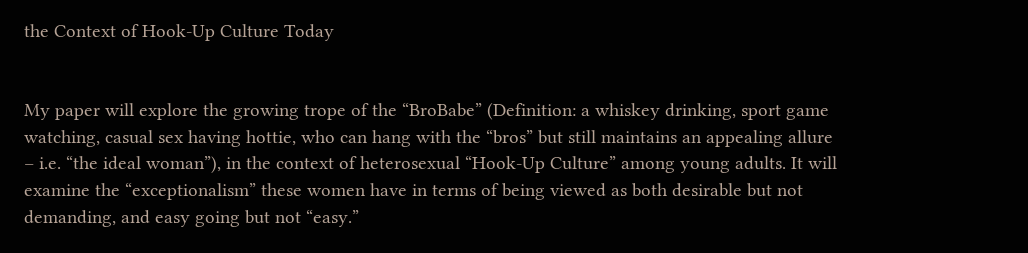the Context of Hook-Up Culture Today


My paper will explore the growing trope of the “BroBabe” (Definition: a whiskey drinking, sport game watching, casual sex having hottie, who can hang with the “bros” but still maintains an appealing allure – i.e. “the ideal woman”), in the context of heterosexual “Hook-Up Culture” among young adults. It will examine the “exceptionalism” these women have in terms of being viewed as both desirable but not demanding, and easy going but not “easy.”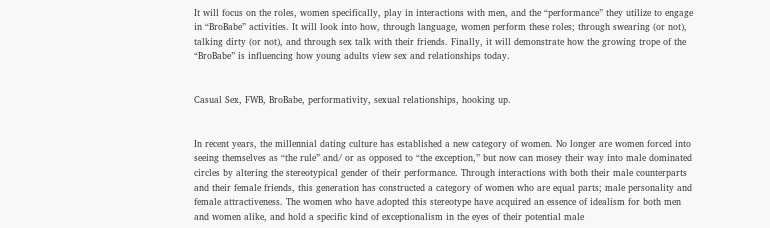It will focus on the roles, women specifically, play in interactions with men, and the “performance” they utilize to engage in “BroBabe” activities. It will look into how, through language, women perform these roles; through swearing (or not), talking dirty (or not), and through sex talk with their friends. Finally, it will demonstrate how the growing trope of the “BroBabe” is influencing how young adults view sex and relationships today.


Casual Sex, FWB, BroBabe, performativity, sexual relationships, hooking up.


In recent years, the millennial dating culture has established a new category of women. No longer are women forced into seeing themselves as “the rule” and/ or as opposed to “the exception,” but now can mosey their way into male dominated circles by altering the stereotypical gender of their performance. Through interactions with both their male counterparts and their female friends, this generation has constructed a category of women who are equal parts; male personality and female attractiveness. The women who have adopted this stereotype have acquired an essence of idealism for both men and women alike, and hold a specific kind of exceptionalism in the eyes of their potential male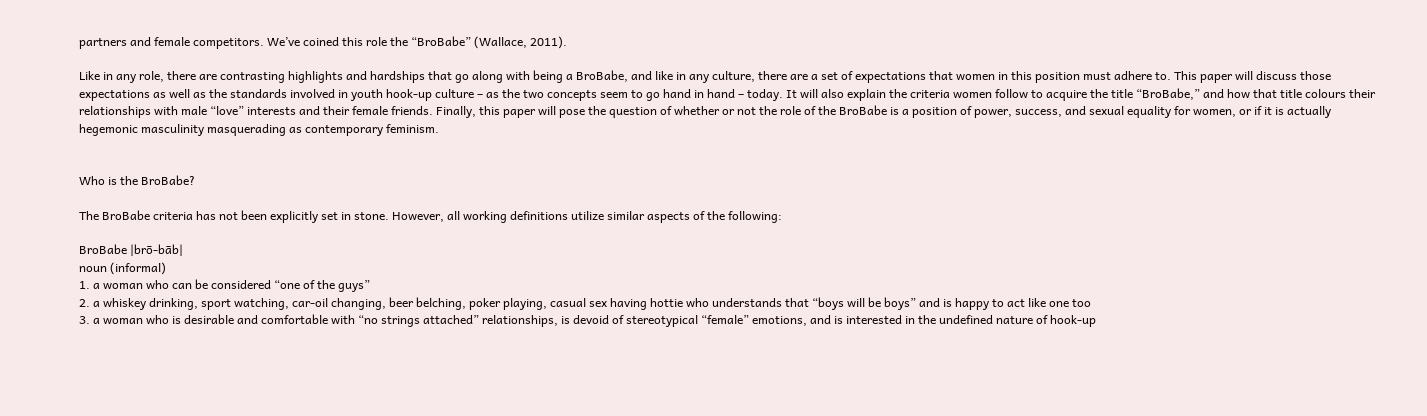partners and female competitors. We’ve coined this role the “BroBabe” (Wallace, 2011).

Like in any role, there are contrasting highlights and hardships that go along with being a BroBabe, and like in any culture, there are a set of expectations that women in this position must adhere to. This paper will discuss those expectations as well as the standards involved in youth hook-up culture – as the two concepts seem to go hand in hand – today. It will also explain the criteria women follow to acquire the title “BroBabe,” and how that title colours their relationships with male “love” interests and their female friends. Finally, this paper will pose the question of whether or not the role of the BroBabe is a position of power, success, and sexual equality for women, or if it is actually hegemonic masculinity masquerading as contemporary feminism.


Who is the BroBabe?

The BroBabe criteria has not been explicitly set in stone. However, all working definitions utilize similar aspects of the following:

BroBabe |brō-bāb|
noun (informal)
1. a woman who can be considered “one of the guys”
2. a whiskey drinking, sport watching, car-oil changing, beer belching, poker playing, casual sex having hottie who understands that “boys will be boys” and is happy to act like one too
3. a woman who is desirable and comfortable with “no strings attached” relationships, is devoid of stereotypical “female” emotions, and is interested in the undefined nature of hook-up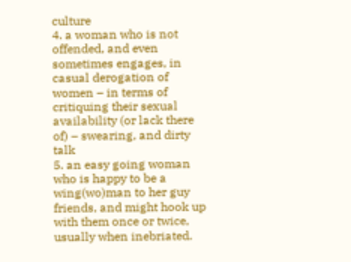culture
4. a woman who is not offended, and even sometimes engages, in casual derogation of women – in terms of critiquing their sexual availability (or lack there of) – swearing, and dirty talk
5. an easy going woman who is happy to be a wing(wo)man to her guy friends, and might hook up with them once or twice, usually when inebriated.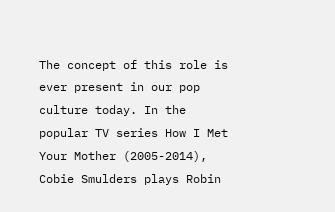The concept of this role is ever present in our pop culture today. In the popular TV series How I Met Your Mother (2005-2014), Cobie Smulders plays Robin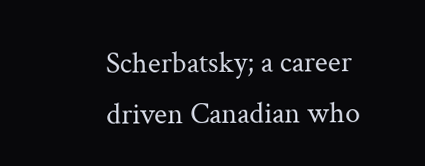Scherbatsky; a career driven Canadian who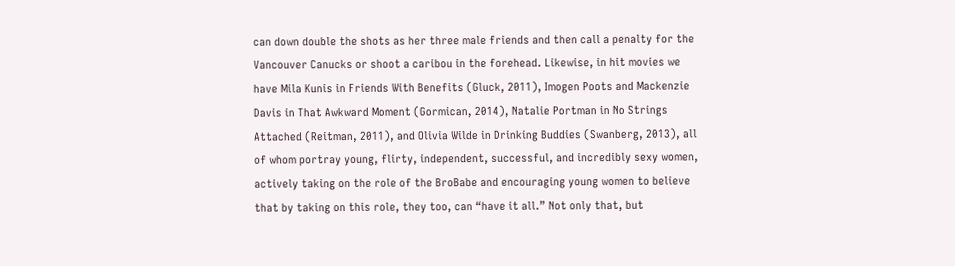can down double the shots as her three male friends and then call a penalty for the Vancouver Canucks or shoot a caribou in the forehead. Likewise, in hit movies we have Mila Kunis in Friends With Benefits (Gluck, 2011), Imogen Poots and Mackenzie Davis in That Awkward Moment (Gormican, 2014), Natalie Portman in No Strings Attached (Reitman, 2011), and Olivia Wilde in Drinking Buddies (Swanberg, 2013), all of whom portray young, flirty, independent, successful, and incredibly sexy women, actively taking on the role of the BroBabe and encouraging young women to believe that by taking on this role, they too, can “have it all.” Not only that, but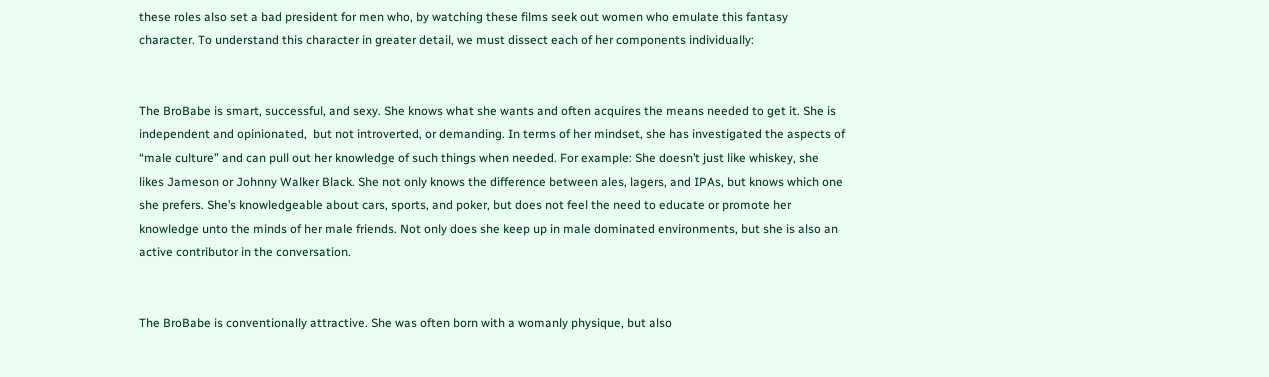these roles also set a bad president for men who, by watching these films seek out women who emulate this fantasy character. To understand this character in greater detail, we must dissect each of her components individually:


The BroBabe is smart, successful, and sexy. She knows what she wants and often acquires the means needed to get it. She is independent and opinionated,  but not introverted, or demanding. In terms of her mindset, she has investigated the aspects of “male culture” and can pull out her knowledge of such things when needed. For example: She doesn’t just like whiskey, she likes Jameson or Johnny Walker Black. She not only knows the difference between ales, lagers, and IPAs, but knows which one she prefers. She’s knowledgeable about cars, sports, and poker, but does not feel the need to educate or promote her knowledge unto the minds of her male friends. Not only does she keep up in male dominated environments, but she is also an active contributor in the conversation.


The BroBabe is conventionally attractive. She was often born with a womanly physique, but also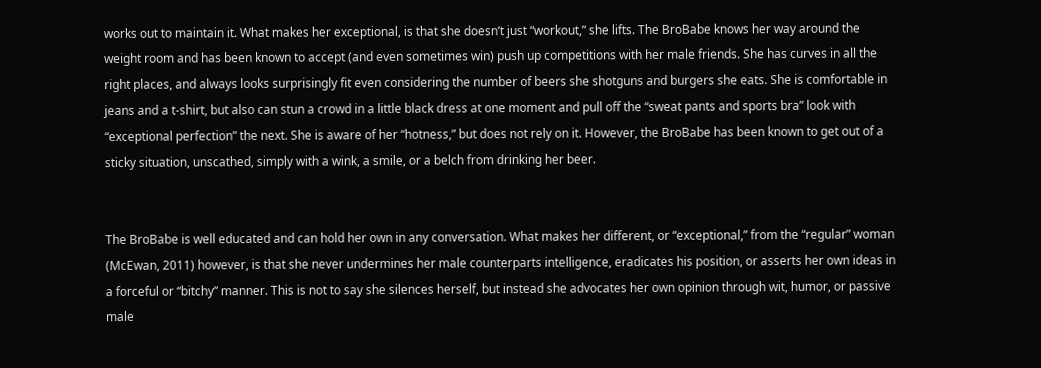works out to maintain it. What makes her exceptional, is that she doesn’t just “workout,” she lifts. The BroBabe knows her way around the weight room and has been known to accept (and even sometimes win) push up competitions with her male friends. She has curves in all the right places, and always looks surprisingly fit even considering the number of beers she shotguns and burgers she eats. She is comfortable in jeans and a t-shirt, but also can stun a crowd in a little black dress at one moment and pull off the “sweat pants and sports bra” look with “exceptional perfection” the next. She is aware of her “hotness,” but does not rely on it. However, the BroBabe has been known to get out of a sticky situation, unscathed, simply with a wink, a smile, or a belch from drinking her beer.


The BroBabe is well educated and can hold her own in any conversation. What makes her different, or “exceptional,” from the “regular” woman (McEwan, 2011) however, is that she never undermines her male counterparts intelligence, eradicates his position, or asserts her own ideas in a forceful or “bitchy” manner. This is not to say she silences herself, but instead she advocates her own opinion through wit, humor, or passive male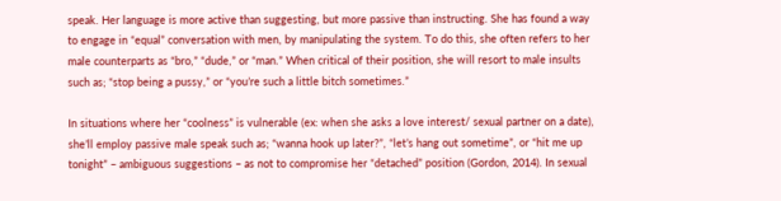speak. Her language is more active than suggesting, but more passive than instructing. She has found a way to engage in “equal” conversation with men, by manipulating the system. To do this, she often refers to her male counterparts as “bro,” “dude,” or “man.” When critical of their position, she will resort to male insults such as; “stop being a pussy,” or “you’re such a little bitch sometimes.”

In situations where her “coolness” is vulnerable (ex: when she asks a love interest/ sexual partner on a date), she’ll employ passive male speak such as; “wanna hook up later?”, “let’s hang out sometime”, or “hit me up tonight” – ambiguous suggestions – as not to compromise her “detached” position (Gordon, 2014). In sexual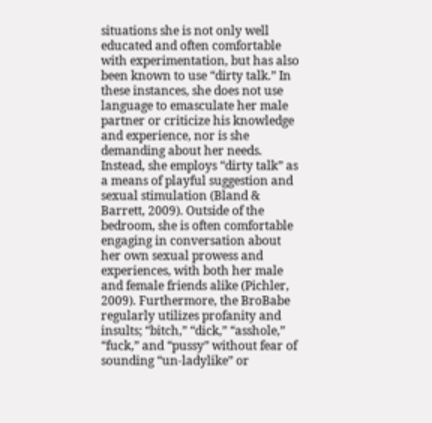situations she is not only well educated and often comfortable with experimentation, but has also been known to use “dirty talk.” In these instances, she does not use language to emasculate her male partner or criticize his knowledge and experience, nor is she demanding about her needs. Instead, she employs “dirty talk” as a means of playful suggestion and sexual stimulation (Bland & Barrett, 2009). Outside of the bedroom, she is often comfortable engaging in conversation about her own sexual prowess and experiences, with both her male and female friends alike (Pichler, 2009). Furthermore, the BroBabe regularly utilizes profanity and insults; “bitch,” “dick,” “asshole,” “fuck,” and “pussy” without fear of sounding “un-ladylike” or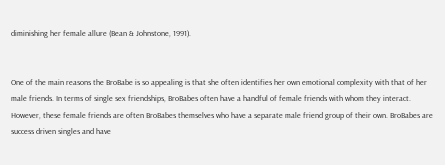diminishing her female allure (Bean & Johnstone, 1991).


One of the main reasons the BroBabe is so appealing is that she often identifies her own emotional complexity with that of her male friends. In terms of single sex friendships, BroBabes often have a handful of female friends with whom they interact. However, these female friends are often BroBabes themselves who have a separate male friend group of their own. BroBabes are success driven singles and have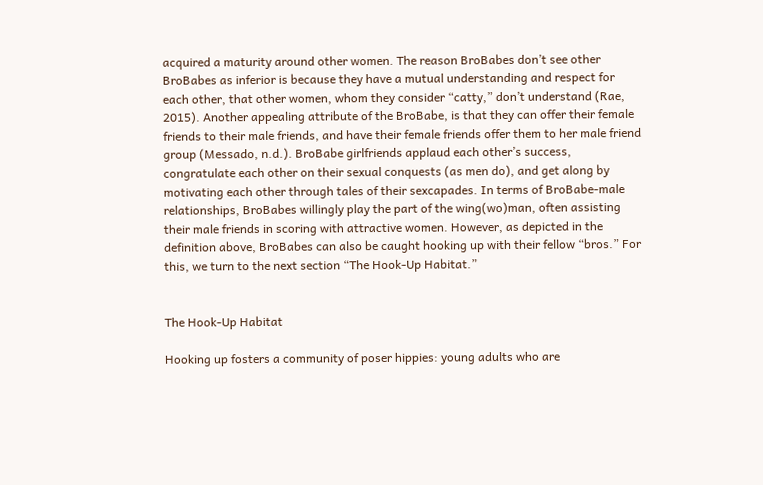acquired a maturity around other women. The reason BroBabes don’t see other BroBabes as inferior is because they have a mutual understanding and respect for each other, that other women, whom they consider “catty,” don’t understand (Rae, 2015). Another appealing attribute of the BroBabe, is that they can offer their female friends to their male friends, and have their female friends offer them to her male friend group (Messado, n.d.). BroBabe girlfriends applaud each other’s success, congratulate each other on their sexual conquests (as men do), and get along by motivating each other through tales of their sexcapades. In terms of BroBabe-male relationships, BroBabes willingly play the part of the wing(wo)man, often assisting their male friends in scoring with attractive women. However, as depicted in the definition above, BroBabes can also be caught hooking up with their fellow “bros.” For this, we turn to the next section “The Hook-Up Habitat.”


The Hook-Up Habitat

Hooking up fosters a community of poser hippies: young adults who are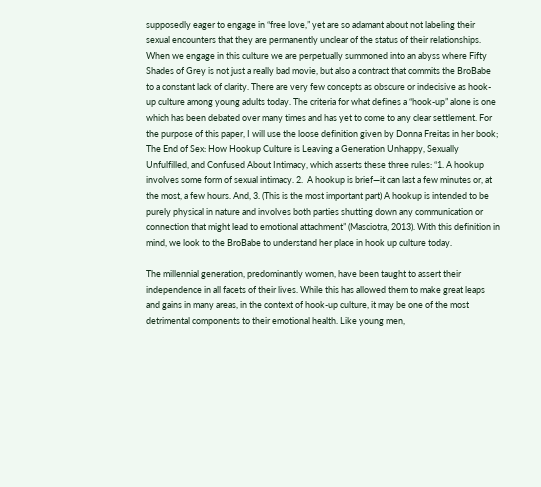supposedly eager to engage in “free love,” yet are so adamant about not labeling their sexual encounters that they are permanently unclear of the status of their relationships. When we engage in this culture we are perpetually summoned into an abyss where Fifty Shades of Grey is not just a really bad movie, but also a contract that commits the BroBabe to a constant lack of clarity. There are very few concepts as obscure or indecisive as hook-up culture among young adults today. The criteria for what defines a “hook-up” alone is one which has been debated over many times and has yet to come to any clear settlement. For the purpose of this paper, I will use the loose definition given by Donna Freitas in her book; The End of Sex: How Hookup Culture is Leaving a Generation Unhappy, Sexually Unfulfilled, and Confused About Intimacy, which asserts these three rules: “1. A hookup involves some form of sexual intimacy. 2.  A hookup is brief—it can last a few minutes or, at the most, a few hours. And, 3. (This is the most important part) A hookup is intended to be purely physical in nature and involves both parties shutting down any communication or connection that might lead to emotional attachment” (Masciotra, 2013). With this definition in mind, we look to the BroBabe to understand her place in hook up culture today.

The millennial generation, predominantly women, have been taught to assert their independence in all facets of their lives. While this has allowed them to make great leaps and gains in many areas, in the context of hook-up culture, it may be one of the most detrimental components to their emotional health. Like young men,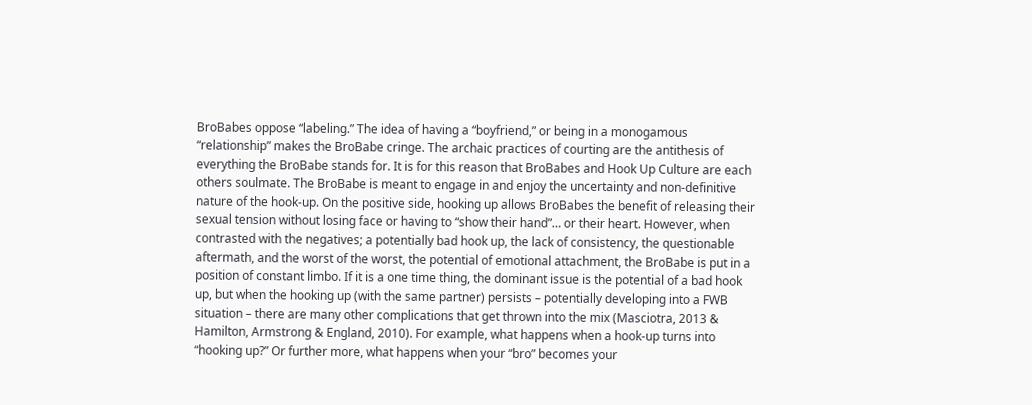BroBabes oppose “labeling.” The idea of having a “boyfriend,” or being in a monogamous “relationship” makes the BroBabe cringe. The archaic practices of courting are the antithesis of everything the BroBabe stands for. It is for this reason that BroBabes and Hook Up Culture are each others soulmate. The BroBabe is meant to engage in and enjoy the uncertainty and non-definitive nature of the hook-up. On the positive side, hooking up allows BroBabes the benefit of releasing their sexual tension without losing face or having to “show their hand”… or their heart. However, when contrasted with the negatives; a potentially bad hook up, the lack of consistency, the questionable aftermath, and the worst of the worst, the potential of emotional attachment, the BroBabe is put in a position of constant limbo. If it is a one time thing, the dominant issue is the potential of a bad hook up, but when the hooking up (with the same partner) persists – potentially developing into a FWB situation – there are many other complications that get thrown into the mix (Masciotra, 2013 & Hamilton, Armstrong & England, 2010). For example, what happens when a hook-up turns into “hooking up?” Or further more, what happens when your “bro” becomes your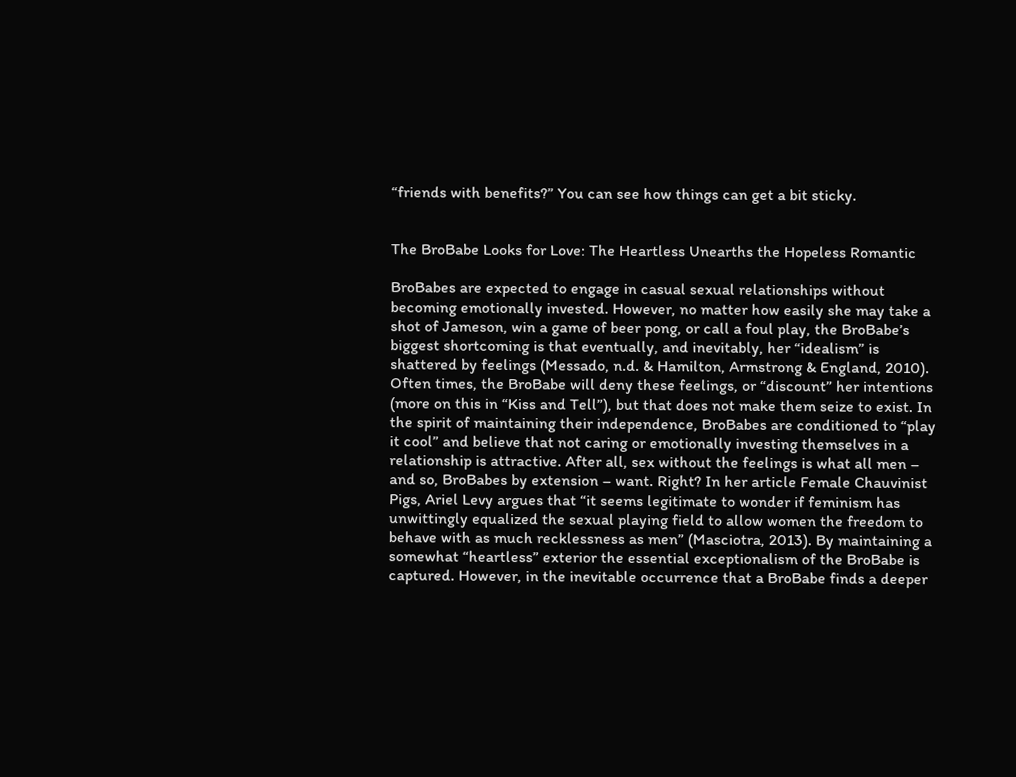“friends with benefits?” You can see how things can get a bit sticky.


The BroBabe Looks for Love: The Heartless Unearths the Hopeless Romantic

BroBabes are expected to engage in casual sexual relationships without becoming emotionally invested. However, no matter how easily she may take a shot of Jameson, win a game of beer pong, or call a foul play, the BroBabe’s biggest shortcoming is that eventually, and inevitably, her “idealism” is shattered by feelings (Messado, n.d. & Hamilton, Armstrong & England, 2010). Often times, the BroBabe will deny these feelings, or “discount” her intentions (more on this in “Kiss and Tell”), but that does not make them seize to exist. In the spirit of maintaining their independence, BroBabes are conditioned to “play it cool” and believe that not caring or emotionally investing themselves in a relationship is attractive. After all, sex without the feelings is what all men – and so, BroBabes by extension – want. Right? In her article Female Chauvinist Pigs, Ariel Levy argues that “it seems legitimate to wonder if feminism has unwittingly equalized the sexual playing field to allow women the freedom to behave with as much recklessness as men” (Masciotra, 2013). By maintaining a somewhat “heartless” exterior the essential exceptionalism of the BroBabe is captured. However, in the inevitable occurrence that a BroBabe finds a deeper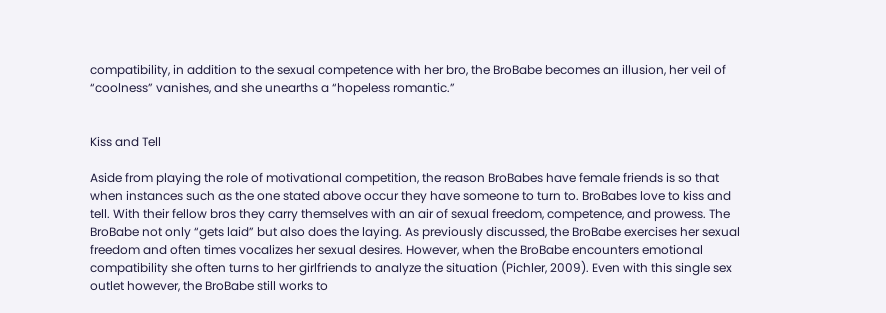compatibility, in addition to the sexual competence with her bro, the BroBabe becomes an illusion, her veil of “coolness” vanishes, and she unearths a “hopeless romantic.”


Kiss and Tell

Aside from playing the role of motivational competition, the reason BroBabes have female friends is so that when instances such as the one stated above occur they have someone to turn to. BroBabes love to kiss and tell. With their fellow bros they carry themselves with an air of sexual freedom, competence, and prowess. The BroBabe not only “gets laid” but also does the laying. As previously discussed, the BroBabe exercises her sexual freedom and often times vocalizes her sexual desires. However, when the BroBabe encounters emotional compatibility she often turns to her girlfriends to analyze the situation (Pichler, 2009). Even with this single sex outlet however, the BroBabe still works to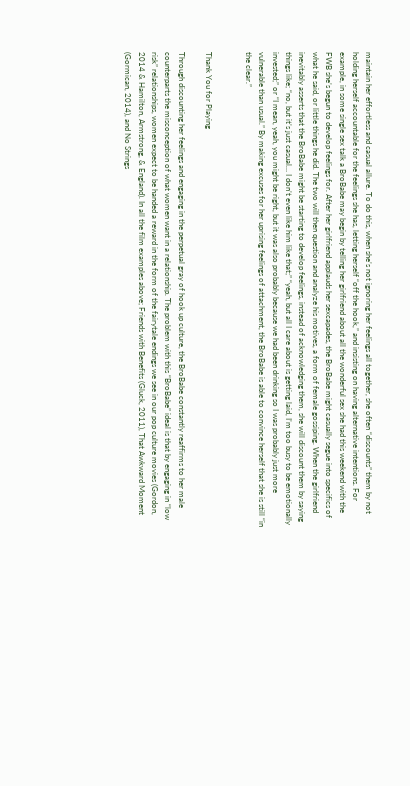maintain her effortless and casual allure. To do this, when she’s not ignoring her feelings all together, she often “discounts” them by not holding herself accountable for the feelings she has, letting herself “off the hook,” and insisting on having alternative intentions. For example, in some single sex talk a BroBabe may begin by telling her girlfriend about all the wonderful sex she had this weekend with the FWB she’s begun to develop feelings for. After her girlfriend applauds her sexcapades, the BroBabe might casually segue into specifics of what he said, or little things he did. The two will then question and analyze his motives, a form of female gossiping. When the girlfriend inevitably asserts that the BroBabe might be starting to develop feelings, instead of acknowledging them, she will discount them by saying things like; “no, but it’s just casual… I don’t even like him like that;” “yeah, but all I care about is getting laid, I’m too busy to be emotionally invested;” or “I mean, yeah, you might be right, but it was also probably because we had been drinking so I was probably just more vulnerable than usual.” By making excuses for her uprising feelings of attachment, the BroBabe is able to convince herself that she is still “in the clear.”


Thank You for Playing

Through discounting her feelings and engaging in the perpetual gray of hook up culture, the BroBabe constantly reaffirms to her male counterparts the misconception of what women want in a relationship. The problem with this “BroBabe” ideal is that by engaging in “low risk” relationships, women expect to be handed a reward in the form of the fairytale endings we see in our pop culture movies (Gordon, 2014 & Hamilton, Armstrong, & England). In all the film examples above; Friends with Benefits (Gluck, 2011), That Awkward Moment (Gormican, 2014), and No Strings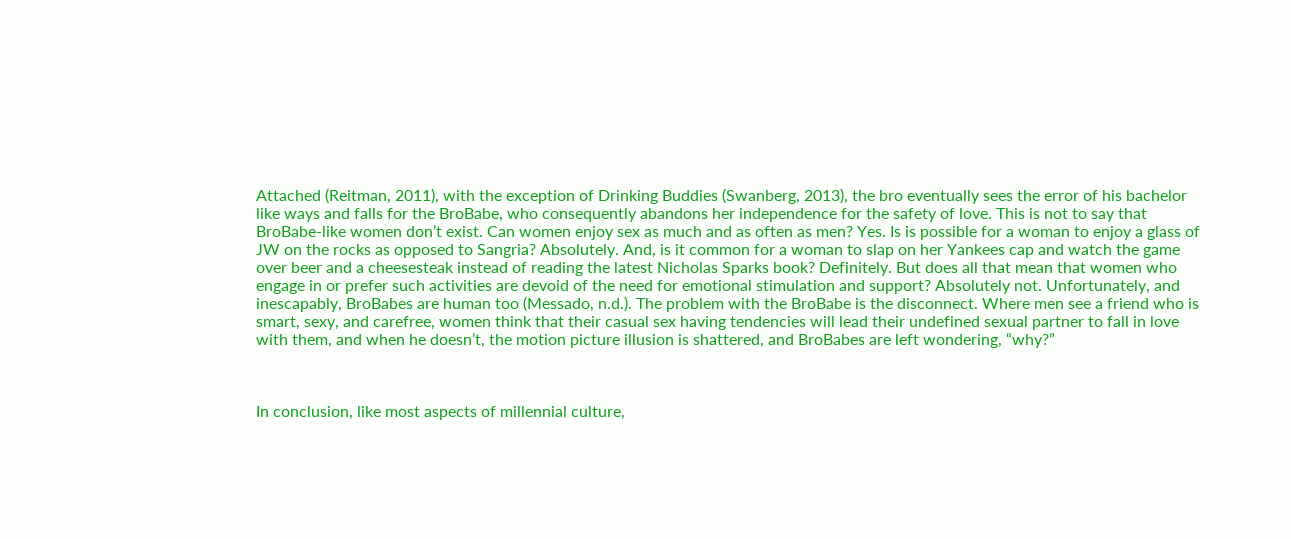Attached (Reitman, 2011), with the exception of Drinking Buddies (Swanberg, 2013), the bro eventually sees the error of his bachelor like ways and falls for the BroBabe, who consequently abandons her independence for the safety of love. This is not to say that BroBabe-like women don’t exist. Can women enjoy sex as much and as often as men? Yes. Is is possible for a woman to enjoy a glass of JW on the rocks as opposed to Sangria? Absolutely. And, is it common for a woman to slap on her Yankees cap and watch the game over beer and a cheesesteak instead of reading the latest Nicholas Sparks book? Definitely. But does all that mean that women who engage in or prefer such activities are devoid of the need for emotional stimulation and support? Absolutely not. Unfortunately, and inescapably, BroBabes are human too (Messado, n.d.). The problem with the BroBabe is the disconnect. Where men see a friend who is smart, sexy, and carefree, women think that their casual sex having tendencies will lead their undefined sexual partner to fall in love with them, and when he doesn’t, the motion picture illusion is shattered, and BroBabes are left wondering, “why?”



In conclusion, like most aspects of millennial culture,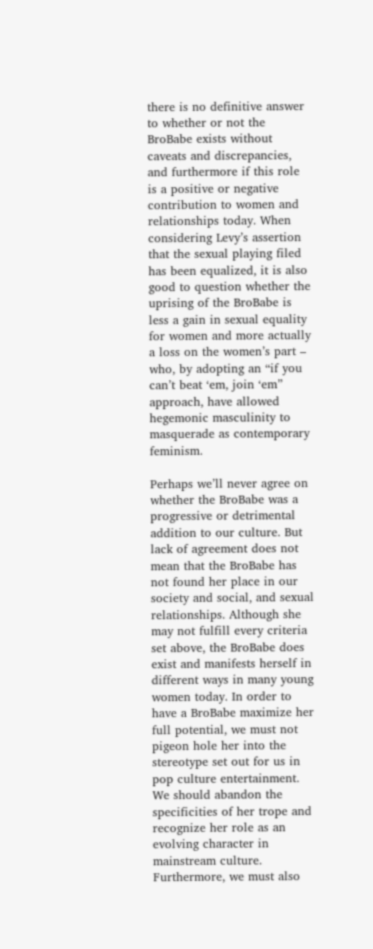there is no definitive answer to whether or not the BroBabe exists without caveats and discrepancies, and furthermore if this role is a positive or negative contribution to women and relationships today. When considering Levy’s assertion that the sexual playing filed has been equalized, it is also good to question whether the uprising of the BroBabe is less a gain in sexual equality for women and more actually a loss on the women’s part – who, by adopting an “if you can’t beat ‘em, join ‘em” approach, have allowed hegemonic masculinity to masquerade as contemporary feminism.

Perhaps we’ll never agree on whether the BroBabe was a progressive or detrimental addition to our culture. But lack of agreement does not mean that the BroBabe has not found her place in our society and social, and sexual relationships. Although she may not fulfill every criteria set above, the BroBabe does exist and manifests herself in different ways in many young women today. In order to have a BroBabe maximize her full potential, we must not pigeon hole her into the stereotype set out for us in pop culture entertainment. We should abandon the specificities of her trope and recognize her role as an evolving character in mainstream culture. Furthermore, we must also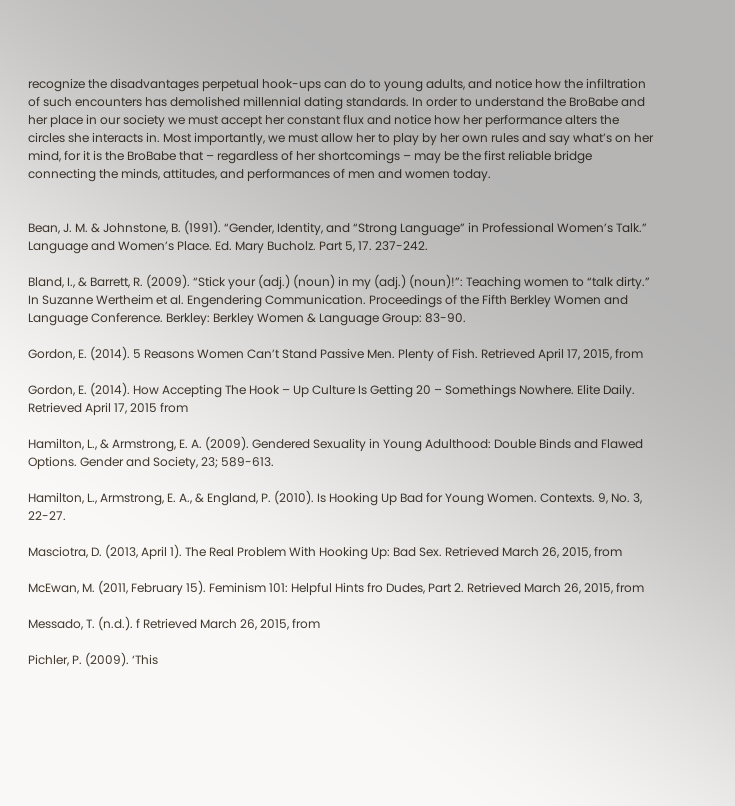recognize the disadvantages perpetual hook-ups can do to young adults, and notice how the infiltration of such encounters has demolished millennial dating standards. In order to understand the BroBabe and her place in our society we must accept her constant flux and notice how her performance alters the circles she interacts in. Most importantly, we must allow her to play by her own rules and say what’s on her mind, for it is the BroBabe that – regardless of her shortcomings – may be the first reliable bridge connecting the minds, attitudes, and performances of men and women today.


Bean, J. M. & Johnstone, B. (1991). “Gender, Identity, and “Strong Language” in Professional Women’s Talk.” Language and Women’s Place. Ed. Mary Bucholz. Part 5, 17. 237-242.

Bland, I., & Barrett, R. (2009). “Stick your (adj.) (noun) in my (adj.) (noun)!”: Teaching women to “talk dirty.” In Suzanne Wertheim et al. Engendering Communication. Proceedings of the Fifth Berkley Women and Language Conference. Berkley: Berkley Women & Language Group: 83-90.

Gordon, E. (2014). 5 Reasons Women Can’t Stand Passive Men. Plenty of Fish. Retrieved April 17, 2015, from

Gordon, E. (2014). How Accepting The Hook – Up Culture Is Getting 20 – Somethings Nowhere. Elite Daily. Retrieved April 17, 2015 from

Hamilton, L., & Armstrong, E. A. (2009). Gendered Sexuality in Young Adulthood: Double Binds and Flawed Options. Gender and Society, 23; 589-613.

Hamilton, L., Armstrong, E. A., & England, P. (2010). Is Hooking Up Bad for Young Women. Contexts. 9, No. 3, 22-27.

Masciotra, D. (2013, April 1). The Real Problem With Hooking Up: Bad Sex. Retrieved March 26, 2015, from

McEwan, M. (2011, February 15). Feminism 101: Helpful Hints fro Dudes, Part 2. Retrieved March 26, 2015, from

Messado, T. (n.d.). f Retrieved March 26, 2015, from

Pichler, P. (2009). ‘This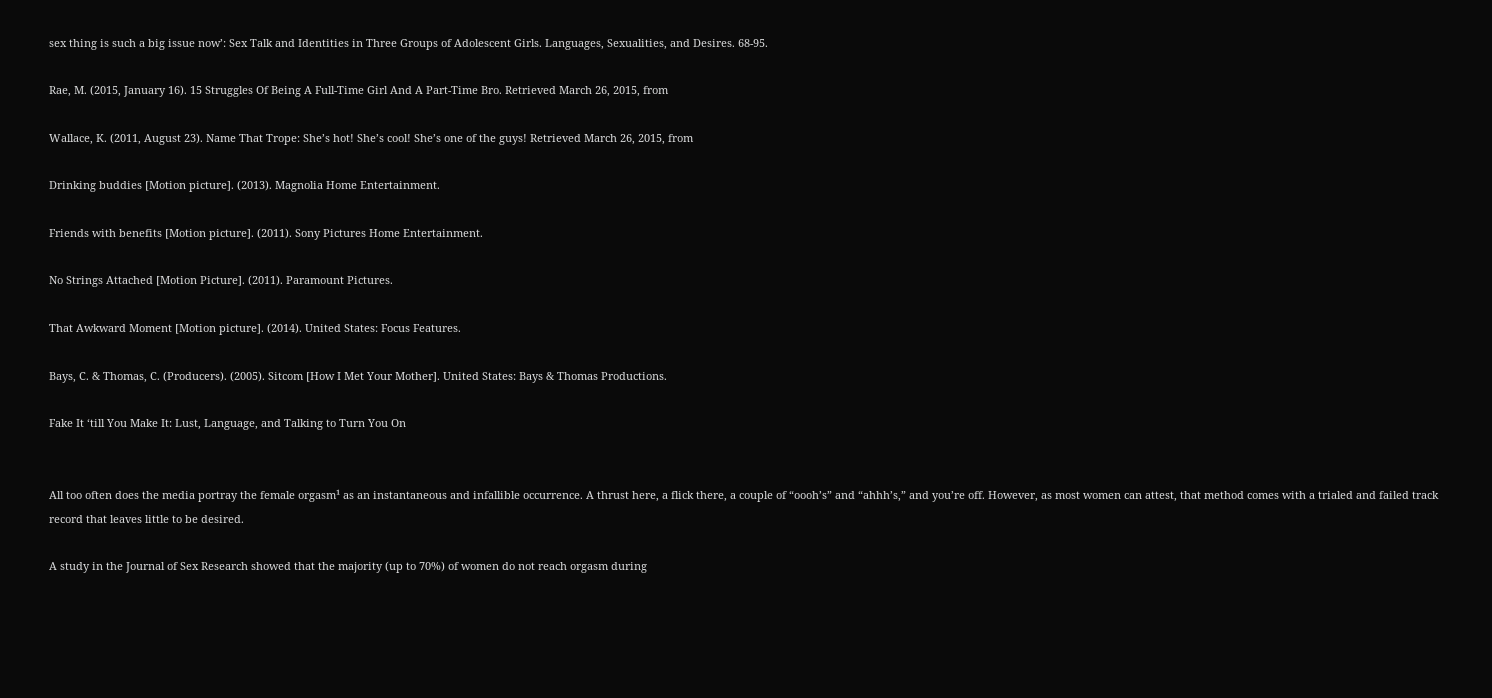sex thing is such a big issue now’: Sex Talk and Identities in Three Groups of Adolescent Girls. Languages, Sexualities, and Desires. 68-95.

Rae, M. (2015, January 16). 15 Struggles Of Being A Full-Time Girl And A Part-Time Bro. Retrieved March 26, 2015, from

Wallace, K. (2011, August 23). Name That Trope: She’s hot! She’s cool! She’s one of the guys! Retrieved March 26, 2015, from

Drinking buddies [Motion picture]. (2013). Magnolia Home Entertainment.

Friends with benefits [Motion picture]. (2011). Sony Pictures Home Entertainment.

No Strings Attached [Motion Picture]. (2011). Paramount Pictures.

That Awkward Moment [Motion picture]. (2014). United States: Focus Features.

Bays, C. & Thomas, C. (Producers). (2005). Sitcom [How I Met Your Mother]. United States: Bays & Thomas Productions.

Fake It ‘till You Make It: Lust, Language, and Talking to Turn You On


All too often does the media portray the female orgasm¹ as an instantaneous and infallible occurrence. A thrust here, a flick there, a couple of “oooh’s” and “ahhh’s,” and you’re off. However, as most women can attest, that method comes with a trialed and failed track record that leaves little to be desired.

A study in the Journal of Sex Research showed that the majority (up to 70%) of women do not reach orgasm during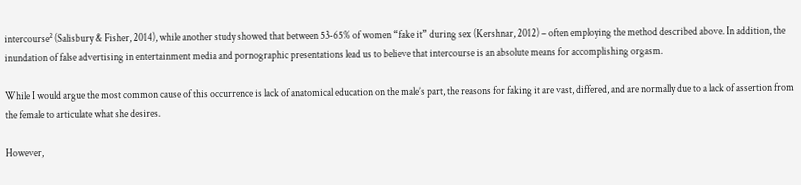intercourse² (Salisbury & Fisher, 2014), while another study showed that between 53-65% of women “fake it” during sex (Kershnar, 2012) – often employing the method described above. In addition, the inundation of false advertising in entertainment media and pornographic presentations lead us to believe that intercourse is an absolute means for accomplishing orgasm.

While I would argue the most common cause of this occurrence is lack of anatomical education on the male’s part, the reasons for faking it are vast, differed, and are normally due to a lack of assertion from the female to articulate what she desires.

However,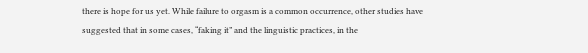there is hope for us yet. While failure to orgasm is a common occurrence, other studies have suggested that in some cases, “faking it” and the linguistic practices, in the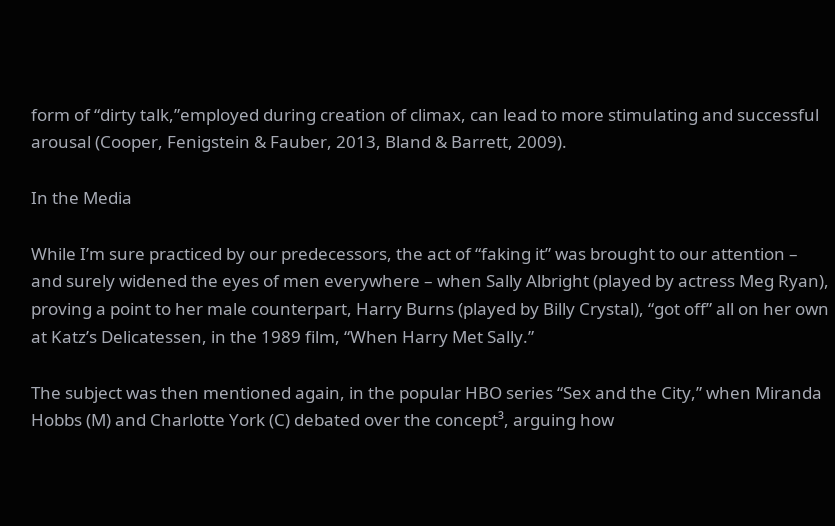form of “dirty talk,”employed during creation of climax, can lead to more stimulating and successful arousal (Cooper, Fenigstein & Fauber, 2013, Bland & Barrett, 2009).

In the Media

While I’m sure practiced by our predecessors, the act of “faking it” was brought to our attention – and surely widened the eyes of men everywhere – when Sally Albright (played by actress Meg Ryan), proving a point to her male counterpart, Harry Burns (played by Billy Crystal), “got off” all on her own at Katz’s Delicatessen, in the 1989 film, “When Harry Met Sally.”

The subject was then mentioned again, in the popular HBO series “Sex and the City,” when Miranda Hobbs (M) and Charlotte York (C) debated over the concept³, arguing how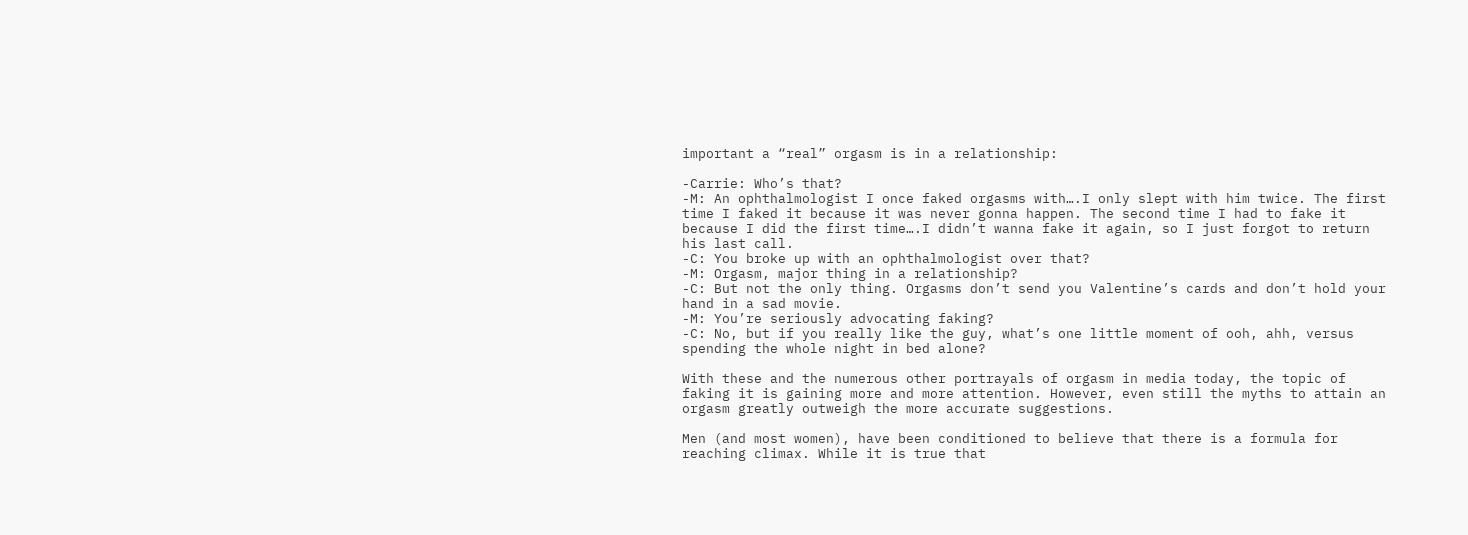important a “real” orgasm is in a relationship:

-Carrie: Who’s that?
-M: An ophthalmologist I once faked orgasms with….I only slept with him twice. The first time I faked it because it was never gonna happen. The second time I had to fake it because I did the first time….I didn’t wanna fake it again, so I just forgot to return his last call.
-C: You broke up with an ophthalmologist over that?
-M: Orgasm, major thing in a relationship?
-C: But not the only thing. Orgasms don’t send you Valentine’s cards and don’t hold your hand in a sad movie.
-M: You’re seriously advocating faking?
-C: No, but if you really like the guy, what’s one little moment of ooh, ahh, versus spending the whole night in bed alone?

With these and the numerous other portrayals of orgasm in media today, the topic of faking it is gaining more and more attention. However, even still the myths to attain an orgasm greatly outweigh the more accurate suggestions.

Men (and most women), have been conditioned to believe that there is a formula for reaching climax. While it is true that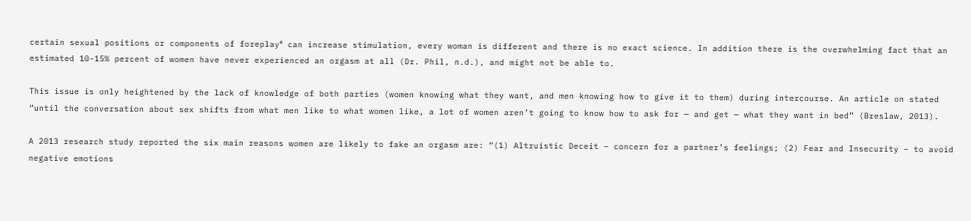certain sexual positions or components of foreplay⁴ can increase stimulation, every woman is different and there is no exact science. In addition there is the overwhelming fact that an estimated 10-15% percent of women have never experienced an orgasm at all (Dr. Phil, n.d.), and might not be able to.

This issue is only heightened by the lack of knowledge of both parties (women knowing what they want, and men knowing how to give it to them) during intercourse. An article on stated “until the conversation about sex shifts from what men like to what women like, a lot of women aren’t going to know how to ask for — and get — what they want in bed” (Breslaw, 2013).

A 2013 research study reported the six main reasons women are likely to fake an orgasm are: “(1) Altruistic Deceit – concern for a partner’s feelings; (2) Fear and Insecurity – to avoid negative emotions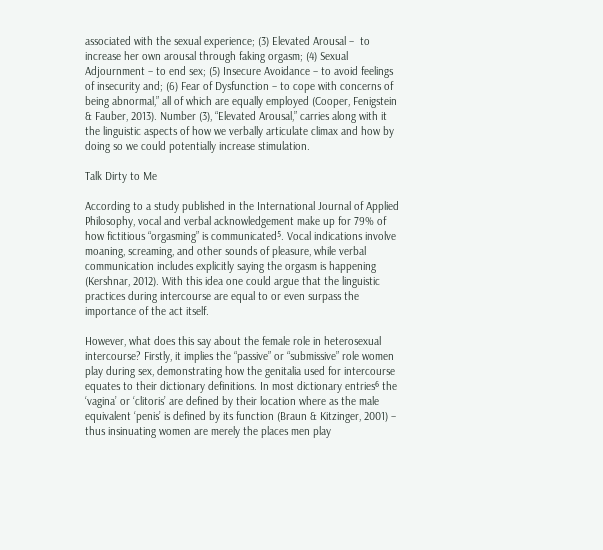associated with the sexual experience; (3) Elevated Arousal –  to increase her own arousal through faking orgasm; (4) Sexual Adjournment – to end sex; (5) Insecure Avoidance – to avoid feelings of insecurity and; (6) Fear of Dysfunction – to cope with concerns of being abnormal,” all of which are equally employed (Cooper, Fenigstein & Fauber, 2013). Number (3), “Elevated Arousal,” carries along with it the linguistic aspects of how we verbally articulate climax and how by doing so we could potentially increase stimulation.

Talk Dirty to Me

According to a study published in the International Journal of Applied Philosophy, vocal and verbal acknowledgement make up for 79% of how fictitious “orgasming” is communicated⁵. Vocal indications involve moaning, screaming, and other sounds of pleasure, while verbal communication includes explicitly saying the orgasm is happening (Kershnar, 2012). With this idea one could argue that the linguistic practices during intercourse are equal to or even surpass the importance of the act itself.

However, what does this say about the female role in heterosexual intercourse? Firstly, it implies the “passive” or “submissive” role women play during sex, demonstrating how the genitalia used for intercourse equates to their dictionary definitions. In most dictionary entries⁶ the ‘vagina’ or ‘clitoris’ are defined by their location where as the male equivalent ‘penis’ is defined by its function (Braun & Kitzinger, 2001) – thus insinuating women are merely the places men play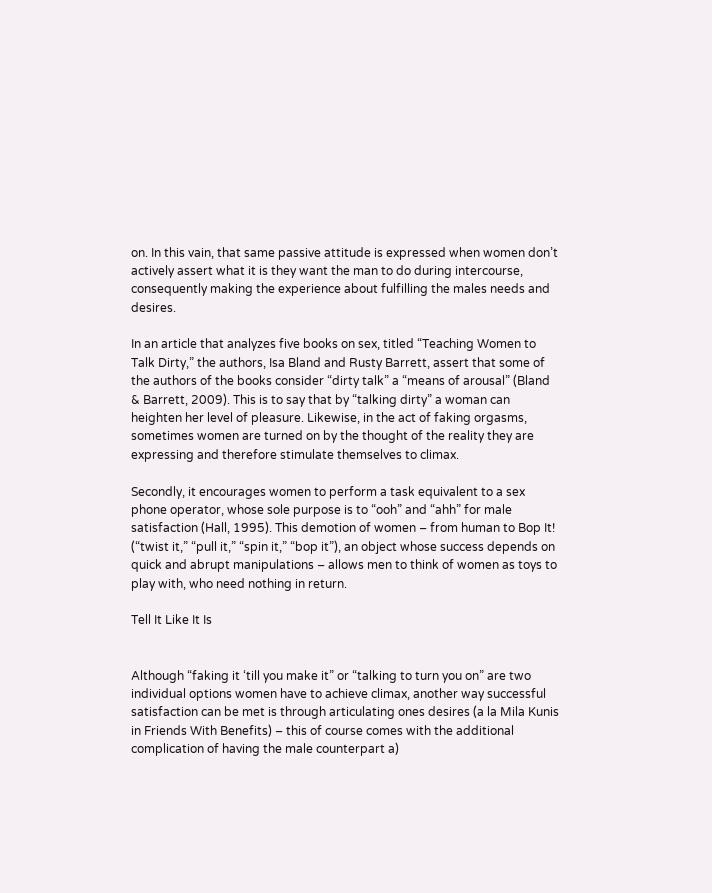on. In this vain, that same passive attitude is expressed when women don’t actively assert what it is they want the man to do during intercourse, consequently making the experience about fulfilling the males needs and desires.

In an article that analyzes five books on sex, titled “Teaching Women to Talk Dirty,” the authors, Isa Bland and Rusty Barrett, assert that some of the authors of the books consider “dirty talk” a “means of arousal” (Bland & Barrett, 2009). This is to say that by “talking dirty” a woman can heighten her level of pleasure. Likewise, in the act of faking orgasms, sometimes women are turned on by the thought of the reality they are expressing and therefore stimulate themselves to climax.

Secondly, it encourages women to perform a task equivalent to a sex phone operator, whose sole purpose is to “ooh” and “ahh” for male satisfaction (Hall, 1995). This demotion of women – from human to Bop It! (“twist it,” “pull it,” “spin it,” “bop it”), an object whose success depends on quick and abrupt manipulations – allows men to think of women as toys to play with, who need nothing in return.

Tell It Like It Is


Although “faking it ‘till you make it” or “talking to turn you on” are two individual options women have to achieve climax, another way successful satisfaction can be met is through articulating ones desires (a la Mila Kunis in Friends With Benefits) – this of course comes with the additional complication of having the male counterpart a)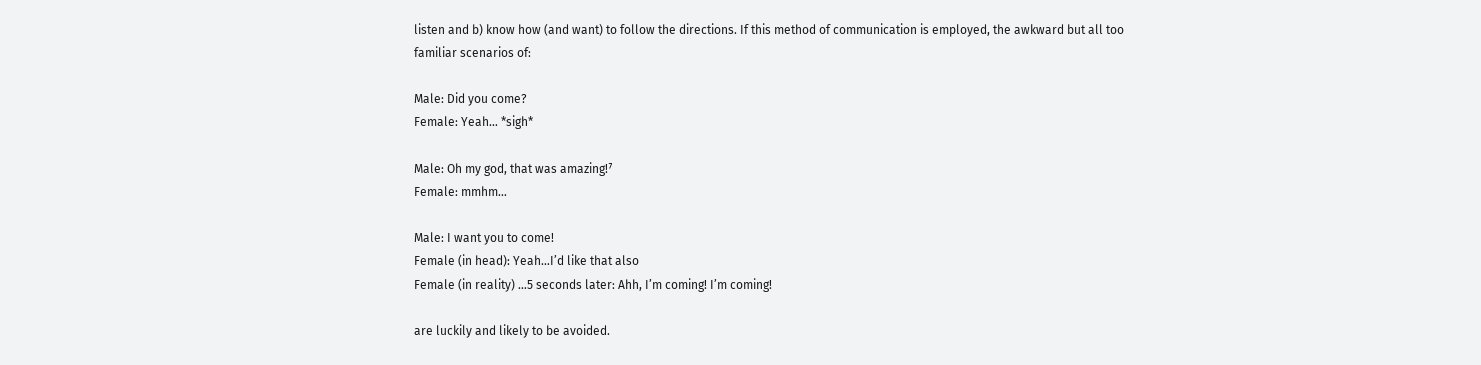listen and b) know how (and want) to follow the directions. If this method of communication is employed, the awkward but all too familiar scenarios of:

Male: Did you come?
Female: Yeah… *sigh*

Male: Oh my god, that was amazing!⁷
Female: mmhm…

Male: I want you to come!
Female (in head): Yeah…I’d like that also
Female (in reality) …5 seconds later: Ahh, I’m coming! I’m coming!

are luckily and likely to be avoided.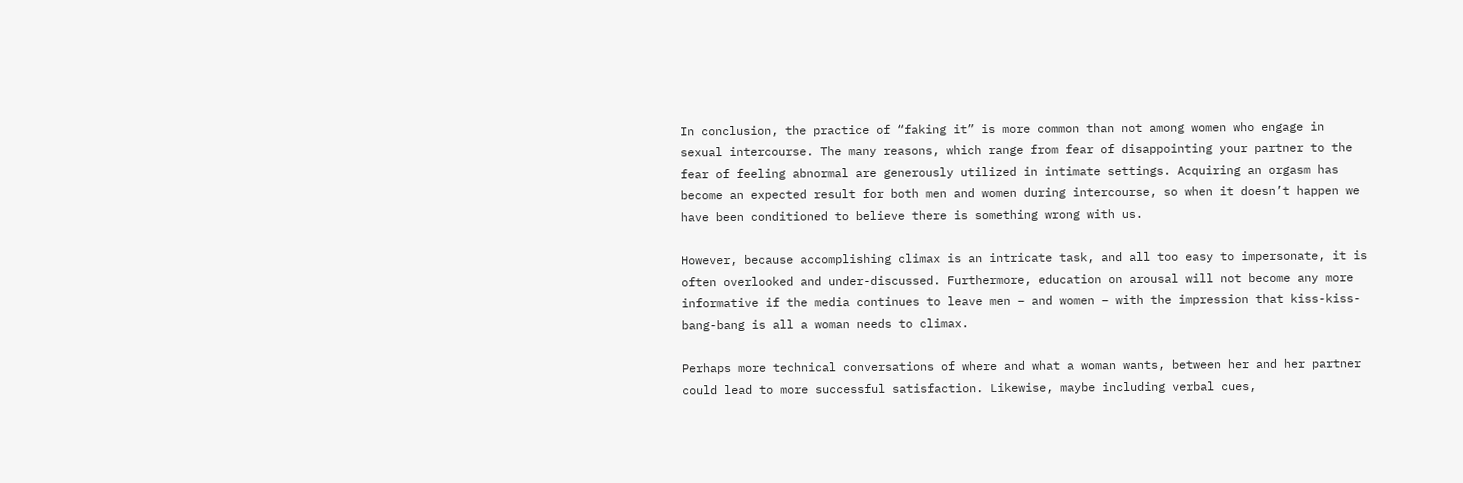In conclusion, the practice of “faking it” is more common than not among women who engage in sexual intercourse. The many reasons, which range from fear of disappointing your partner to the fear of feeling abnormal are generously utilized in intimate settings. Acquiring an orgasm has become an expected result for both men and women during intercourse, so when it doesn’t happen we have been conditioned to believe there is something wrong with us.

However, because accomplishing climax is an intricate task, and all too easy to impersonate, it is often overlooked and under-discussed. Furthermore, education on arousal will not become any more informative if the media continues to leave men – and women – with the impression that kiss-kiss-bang-bang is all a woman needs to climax.

Perhaps more technical conversations of where and what a woman wants, between her and her partner could lead to more successful satisfaction. Likewise, maybe including verbal cues,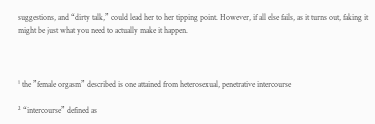suggestions, and “dirty talk,” could lead her to her tipping point. However, if all else fails, as it turns out, faking it might be just what you need to actually make it happen.



¹ the ”female orgasm” described is one attained from heterosexual, penetrative intercourse

² “intercourse” defined as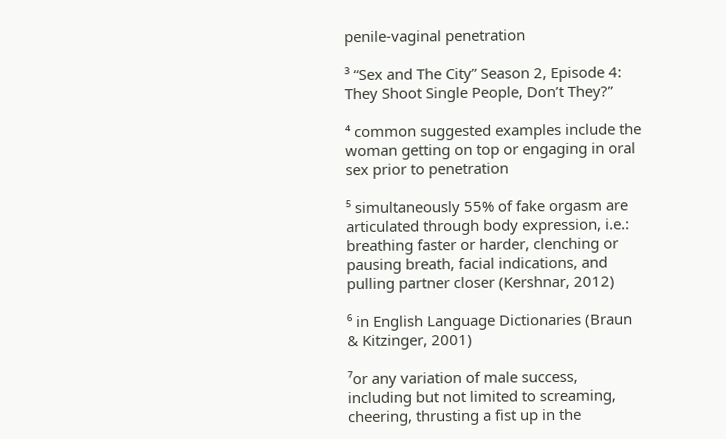penile-vaginal penetration

³ “Sex and The City” Season 2, Episode 4: They Shoot Single People, Don’t They?”

⁴ common suggested examples include the woman getting on top or engaging in oral sex prior to penetration

⁵ simultaneously 55% of fake orgasm are articulated through body expression, i.e.: breathing faster or harder, clenching or pausing breath, facial indications, and pulling partner closer (Kershnar, 2012)

⁶ in English Language Dictionaries (Braun & Kitzinger, 2001)

⁷or any variation of male success, including but not limited to screaming, cheering, thrusting a fist up in the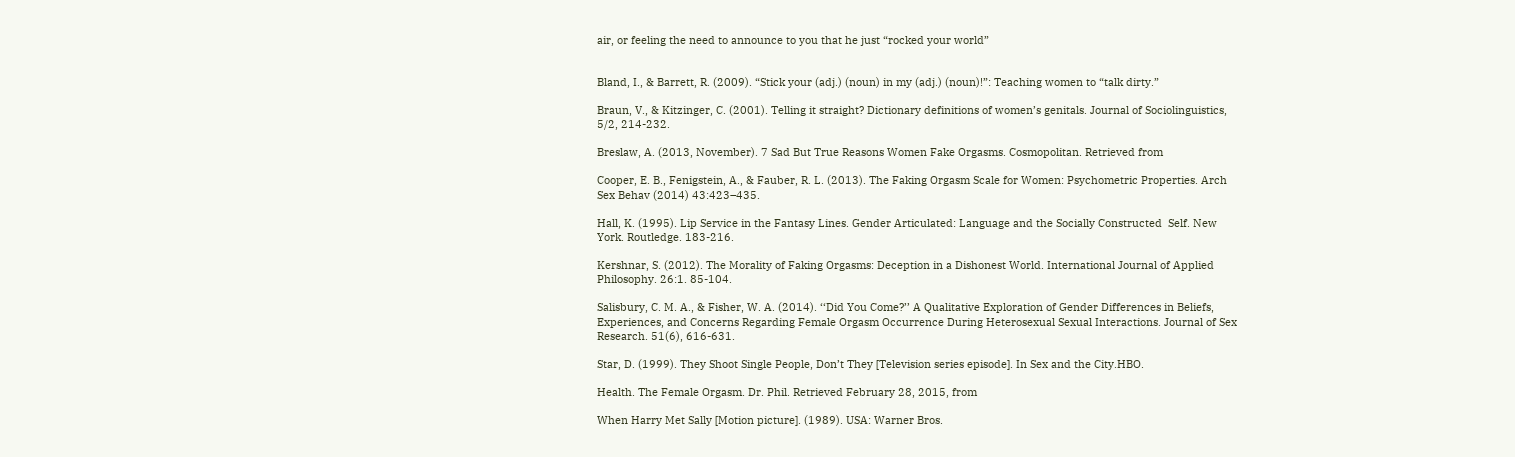air, or feeling the need to announce to you that he just “rocked your world”


Bland, I., & Barrett, R. (2009). “Stick your (adj.) (noun) in my (adj.) (noun)!”: Teaching women to “talk dirty.”

Braun, V., & Kitzinger, C. (2001). Telling it straight? Dictionary definitions of women’s genitals. Journal of Sociolinguistics, 5/2, 214-232.

Breslaw, A. (2013, November). 7 Sad But True Reasons Women Fake Orgasms. Cosmopolitan. Retrieved from

Cooper, E. B., Fenigstein, A., & Fauber, R. L. (2013). The Faking Orgasm Scale for Women: Psychometric Properties. Arch Sex Behav (2014) 43:423–435.

Hall, K. (1995). Lip Service in the Fantasy Lines. Gender Articulated: Language and the Socially Constructed  Self. New York. Routledge. 183-216.

Kershnar, S. (2012). The Morality of Faking Orgasms: Deception in a Dishonest World. International Journal of Applied Philosophy. 26:1. 85-104.

Salisbury, C. M. A., & Fisher, W. A. (2014). ‘‘Did You Come?’’ A Qualitative Exploration of Gender Differences in Beliefs, Experiences, and Concerns Regarding Female Orgasm Occurrence During Heterosexual Sexual Interactions. Journal of Sex Research. 51(6), 616-631.

Star, D. (1999). They Shoot Single People, Don’t They [Television series episode]. In Sex and the City.HBO.

Health. The Female Orgasm. Dr. Phil. Retrieved February 28, 2015, from

When Harry Met Sally [Motion picture]. (1989). USA: Warner Bros.